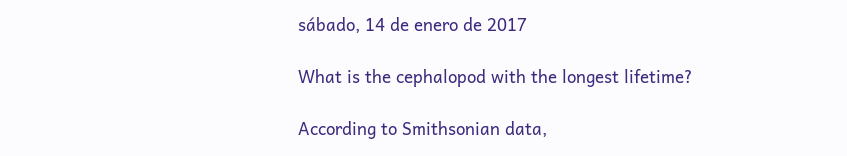sábado, 14 de enero de 2017

What is the cephalopod with the longest lifetime?

According to Smithsonian data,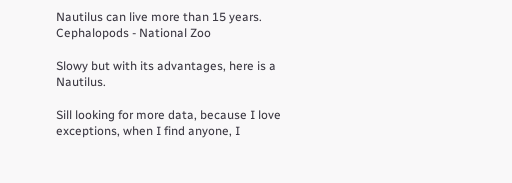Nautilus can live more than 15 years.
Cephalopods - National Zoo

Slowy but with its advantages, here is a Nautilus.

Sill looking for more data, because I love exceptions, when I find anyone, I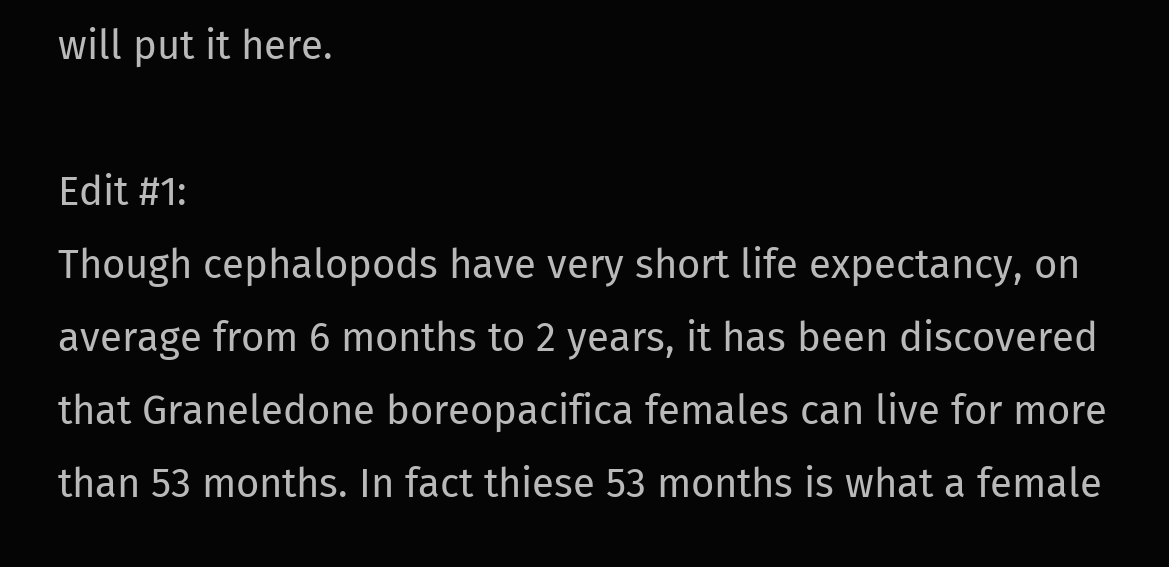will put it here.

Edit #1:
Though cephalopods have very short life expectancy, on average from 6 months to 2 years, it has been discovered that Graneledone boreopacifica females can live for more than 53 months. In fact thiese 53 months is what a female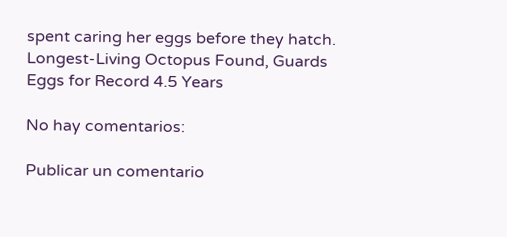spent caring her eggs before they hatch.
Longest-Living Octopus Found, Guards Eggs for Record 4.5 Years

No hay comentarios:

Publicar un comentario